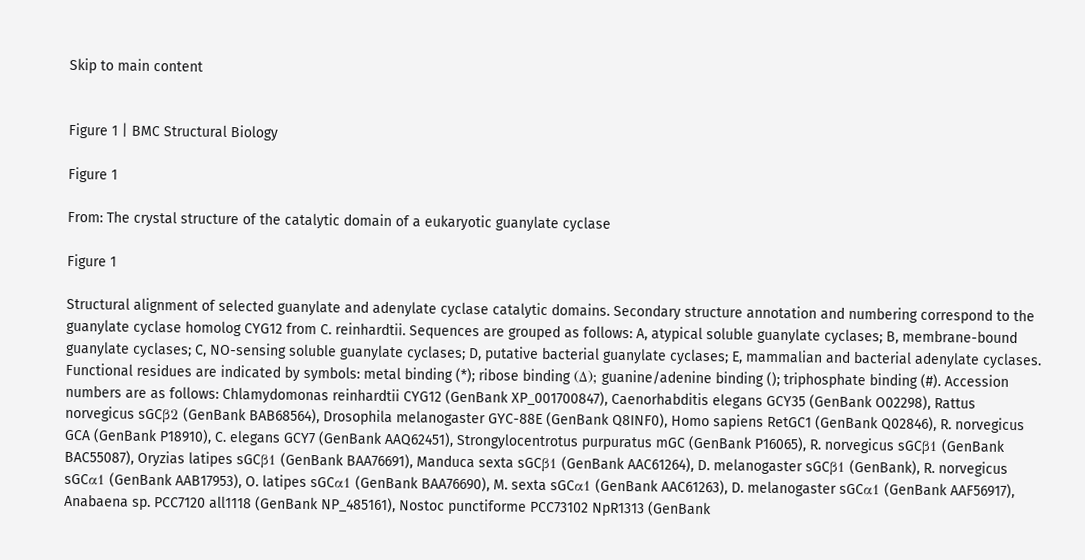Skip to main content


Figure 1 | BMC Structural Biology

Figure 1

From: The crystal structure of the catalytic domain of a eukaryotic guanylate cyclase

Figure 1

Structural alignment of selected guanylate and adenylate cyclase catalytic domains. Secondary structure annotation and numbering correspond to the guanylate cyclase homolog CYG12 from C. reinhardtii. Sequences are grouped as follows: A, atypical soluble guanylate cyclases; B, membrane-bound guanylate cyclases; C, NO-sensing soluble guanylate cyclases; D, putative bacterial guanylate cyclases; E, mammalian and bacterial adenylate cyclases. Functional residues are indicated by symbols: metal binding (*); ribose binding (Δ); guanine/adenine binding (); triphosphate binding (#). Accession numbers are as follows: Chlamydomonas reinhardtii CYG12 (GenBank XP_001700847), Caenorhabditis elegans GCY35 (GenBank O02298), Rattus norvegicus sGCβ2 (GenBank BAB68564), Drosophila melanogaster GYC-88E (GenBank Q8INF0), Homo sapiens RetGC1 (GenBank Q02846), R. norvegicus GCA (GenBank P18910), C. elegans GCY7 (GenBank AAQ62451), Strongylocentrotus purpuratus mGC (GenBank P16065), R. norvegicus sGCβ1 (GenBank BAC55087), Oryzias latipes sGCβ1 (GenBank BAA76691), Manduca sexta sGCβ1 (GenBank AAC61264), D. melanogaster sGCβ1 (GenBank), R. norvegicus sGCα1 (GenBank AAB17953), O. latipes sGCα1 (GenBank BAA76690), M. sexta sGCα1 (GenBank AAC61263), D. melanogaster sGCα1 (GenBank AAF56917), Anabaena sp. PCC7120 all1118 (GenBank NP_485161), Nostoc punctiforme PCC73102 NpR1313 (GenBank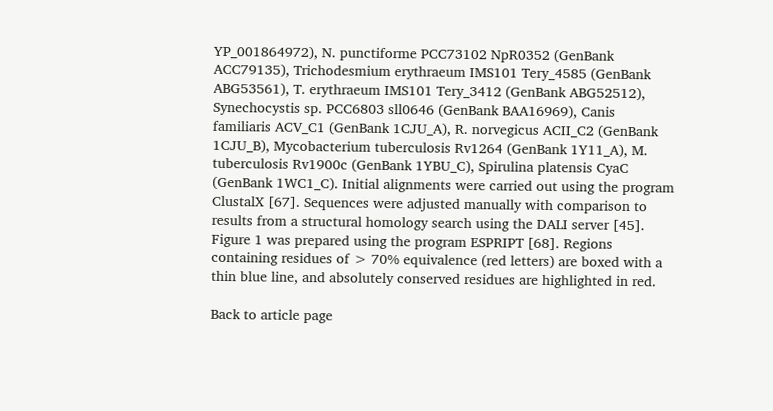YP_001864972), N. punctiforme PCC73102 NpR0352 (GenBank ACC79135), Trichodesmium erythraeum IMS101 Tery_4585 (GenBank ABG53561), T. erythraeum IMS101 Tery_3412 (GenBank ABG52512), Synechocystis sp. PCC6803 sll0646 (GenBank BAA16969), Canis familiaris ACV_C1 (GenBank 1CJU_A), R. norvegicus ACII_C2 (GenBank 1CJU_B), Mycobacterium tuberculosis Rv1264 (GenBank 1Y11_A), M. tuberculosis Rv1900c (GenBank 1YBU_C), Spirulina platensis CyaC (GenBank 1WC1_C). Initial alignments were carried out using the program ClustalX [67]. Sequences were adjusted manually with comparison to results from a structural homology search using the DALI server [45]. Figure 1 was prepared using the program ESPRIPT [68]. Regions containing residues of > 70% equivalence (red letters) are boxed with a thin blue line, and absolutely conserved residues are highlighted in red.

Back to article page